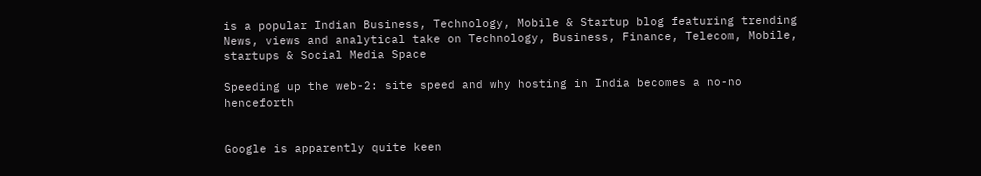is a popular Indian Business, Technology, Mobile & Startup blog featuring trending News, views and analytical take on Technology, Business, Finance, Telecom, Mobile, startups & Social Media Space

Speeding up the web-2: site speed and why hosting in India becomes a no-no henceforth


Google is apparently quite keen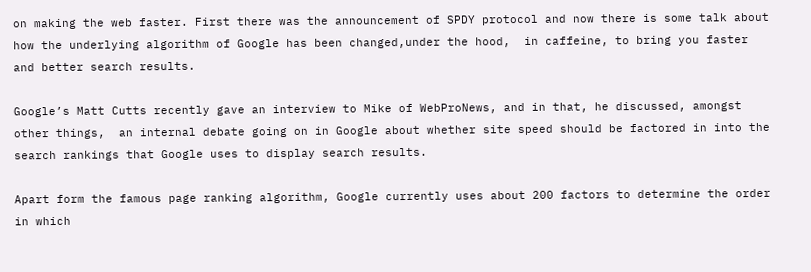on making the web faster. First there was the announcement of SPDY protocol and now there is some talk about how the underlying algorithm of Google has been changed,under the hood,  in caffeine, to bring you faster and better search results.

Google’s Matt Cutts recently gave an interview to Mike of WebProNews, and in that, he discussed, amongst other things,  an internal debate going on in Google about whether site speed should be factored in into the search rankings that Google uses to display search results.

Apart form the famous page ranking algorithm, Google currently uses about 200 factors to determine the order in which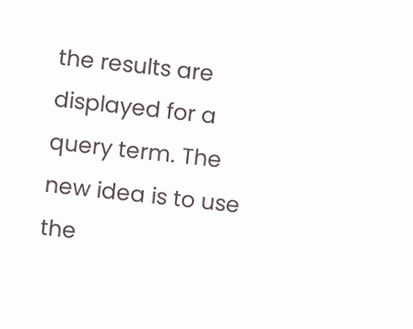the results are displayed for a query term. The new idea is to use the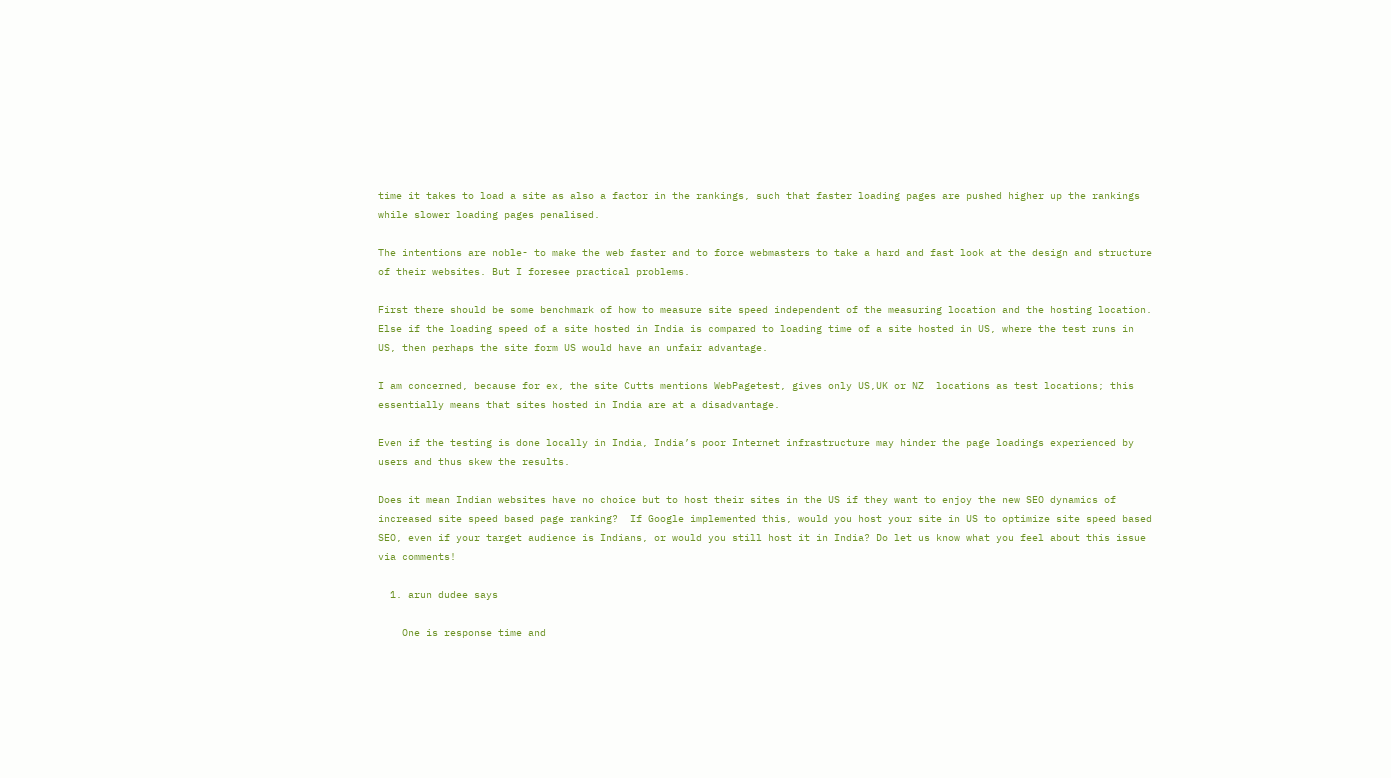time it takes to load a site as also a factor in the rankings, such that faster loading pages are pushed higher up the rankings while slower loading pages penalised.

The intentions are noble- to make the web faster and to force webmasters to take a hard and fast look at the design and structure of their websites. But I foresee practical problems.

First there should be some benchmark of how to measure site speed independent of the measuring location and the hosting location. Else if the loading speed of a site hosted in India is compared to loading time of a site hosted in US, where the test runs in US, then perhaps the site form US would have an unfair advantage.

I am concerned, because for ex, the site Cutts mentions WebPagetest, gives only US,UK or NZ  locations as test locations; this essentially means that sites hosted in India are at a disadvantage.

Even if the testing is done locally in India, India’s poor Internet infrastructure may hinder the page loadings experienced by users and thus skew the results.

Does it mean Indian websites have no choice but to host their sites in the US if they want to enjoy the new SEO dynamics of increased site speed based page ranking?  If Google implemented this, would you host your site in US to optimize site speed based SEO, even if your target audience is Indians, or would you still host it in India? Do let us know what you feel about this issue via comments!

  1. arun dudee says

    One is response time and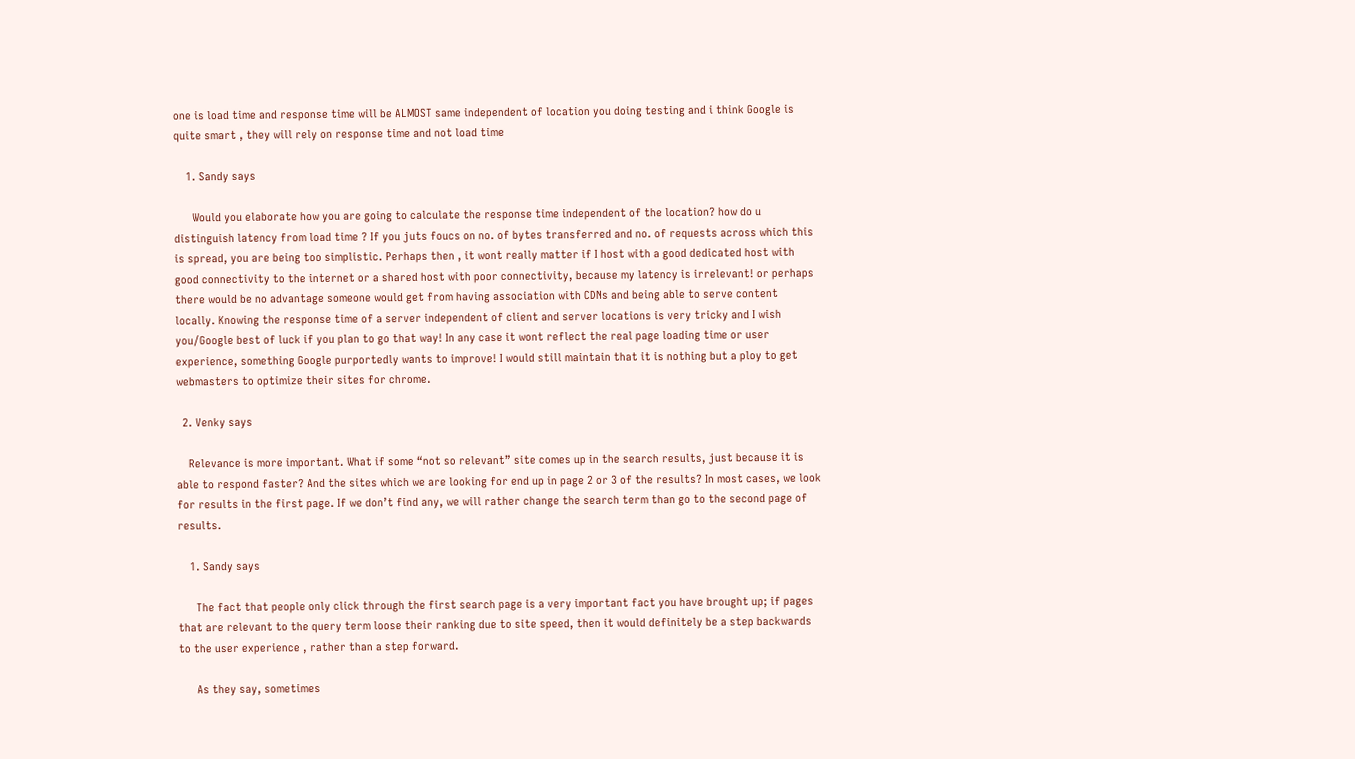one is load time and response time will be ALMOST same independent of location you doing testing and i think Google is quite smart , they will rely on response time and not load time

    1. Sandy says

      Would you elaborate how you are going to calculate the response time independent of the location? how do u distinguish latency from load time ? If you juts foucs on no. of bytes transferred and no. of requests across which this is spread, you are being too simplistic. Perhaps then , it wont really matter if I host with a good dedicated host with good connectivity to the internet or a shared host with poor connectivity, because my latency is irrelevant! or perhaps there would be no advantage someone would get from having association with CDNs and being able to serve content locally. Knowing the response time of a server independent of client and server locations is very tricky and I wish you/Google best of luck if you plan to go that way! In any case it wont reflect the real page loading time or user experience, something Google purportedly wants to improve! I would still maintain that it is nothing but a ploy to get webmasters to optimize their sites for chrome.

  2. Venky says

    Relevance is more important. What if some “not so relevant” site comes up in the search results, just because it is able to respond faster? And the sites which we are looking for end up in page 2 or 3 of the results? In most cases, we look for results in the first page. If we don’t find any, we will rather change the search term than go to the second page of results.

    1. Sandy says

      The fact that people only click through the first search page is a very important fact you have brought up; if pages that are relevant to the query term loose their ranking due to site speed, then it would definitely be a step backwards to the user experience , rather than a step forward.

      As they say, sometimes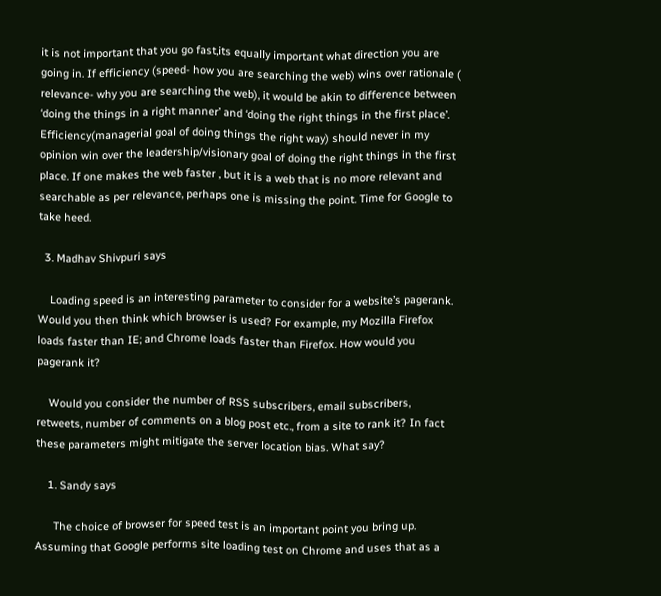it is not important that you go fast,its equally important what direction you are going in. If efficiency (speed- how you are searching the web) wins over rationale ( relevance- why you are searching the web), it would be akin to difference between ‘doing the things in a right manner’ and ‘doing the right things in the first place’. Efficiency(managerial goal of doing things the right way) should never in my opinion win over the leadership/visionary goal of doing the right things in the first place. If one makes the web faster , but it is a web that is no more relevant and searchable as per relevance, perhaps one is missing the point. Time for Google to take heed.

  3. Madhav Shivpuri says

    Loading speed is an interesting parameter to consider for a website’s pagerank. Would you then think which browser is used? For example, my Mozilla Firefox loads faster than IE; and Chrome loads faster than Firefox. How would you pagerank it?

    Would you consider the number of RSS subscribers, email subscribers, retweets, number of comments on a blog post etc., from a site to rank it? In fact these parameters might mitigate the server location bias. What say?

    1. Sandy says

      The choice of browser for speed test is an important point you bring up. Assuming that Google performs site loading test on Chrome and uses that as a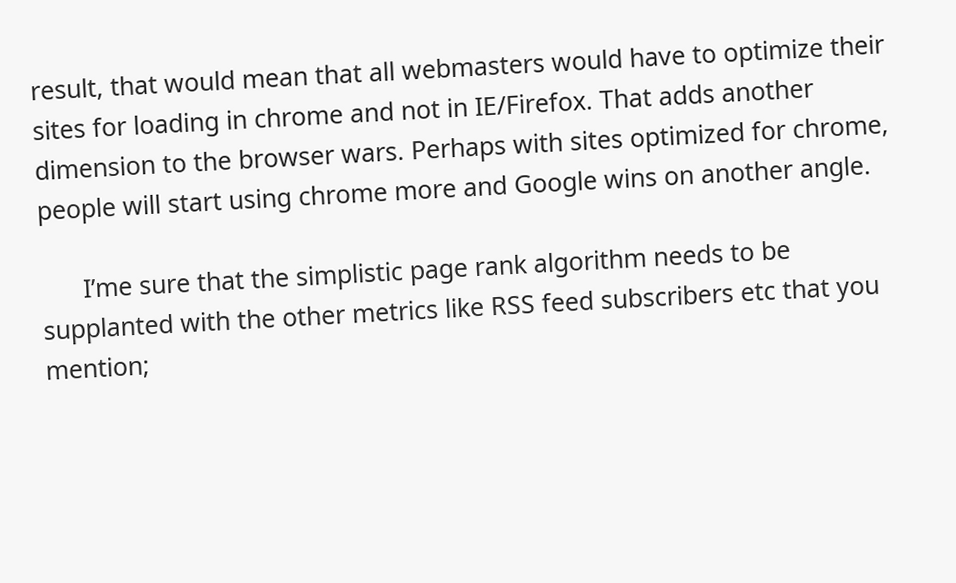result, that would mean that all webmasters would have to optimize their sites for loading in chrome and not in IE/Firefox. That adds another dimension to the browser wars. Perhaps with sites optimized for chrome, people will start using chrome more and Google wins on another angle.

      I’me sure that the simplistic page rank algorithm needs to be supplanted with the other metrics like RSS feed subscribers etc that you mention;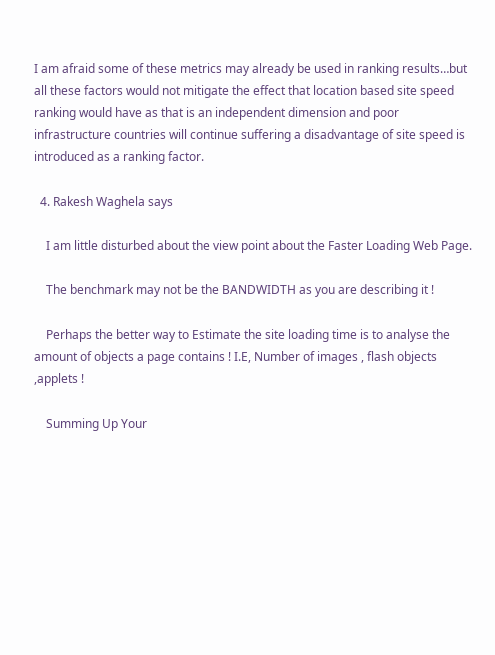I am afraid some of these metrics may already be used in ranking results…but all these factors would not mitigate the effect that location based site speed ranking would have as that is an independent dimension and poor infrastructure countries will continue suffering a disadvantage of site speed is introduced as a ranking factor.

  4. Rakesh Waghela says

    I am little disturbed about the view point about the Faster Loading Web Page.

    The benchmark may not be the BANDWIDTH as you are describing it !

    Perhaps the better way to Estimate the site loading time is to analyse the amount of objects a page contains ! I.E, Number of images , flash objects ,applets !

    Summing Up Your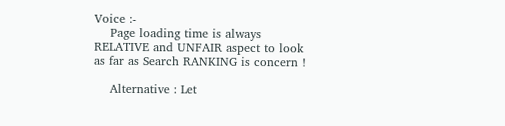Voice :-
    Page loading time is always RELATIVE and UNFAIR aspect to look as far as Search RANKING is concern !

    Alternative : Let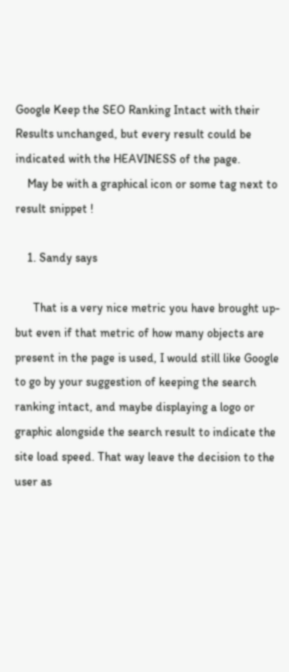Google Keep the SEO Ranking Intact with their Results unchanged, but every result could be indicated with the HEAVINESS of the page.
    May be with a graphical icon or some tag next to result snippet !

    1. Sandy says

      That is a very nice metric you have brought up- but even if that metric of how many objects are present in the page is used, I would still like Google to go by your suggestion of keeping the search ranking intact, and maybe displaying a logo or graphic alongside the search result to indicate the site load speed. That way leave the decision to the user as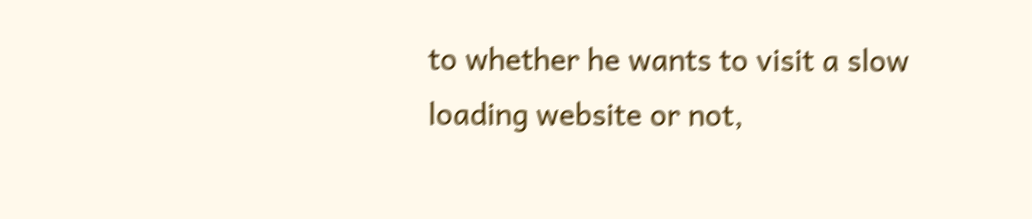to whether he wants to visit a slow loading website or not,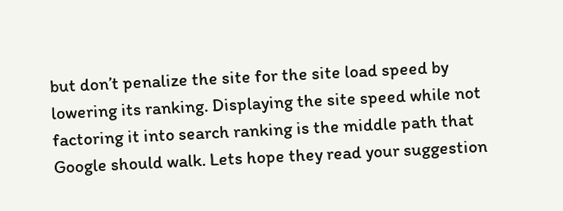but don’t penalize the site for the site load speed by lowering its ranking. Displaying the site speed while not factoring it into search ranking is the middle path that Google should walk. Lets hope they read your suggestion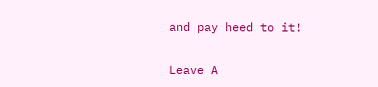and pay heed to it!

Leave A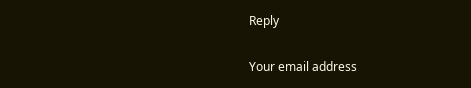Reply

Your email address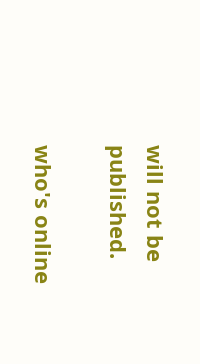will not be published.

who's online